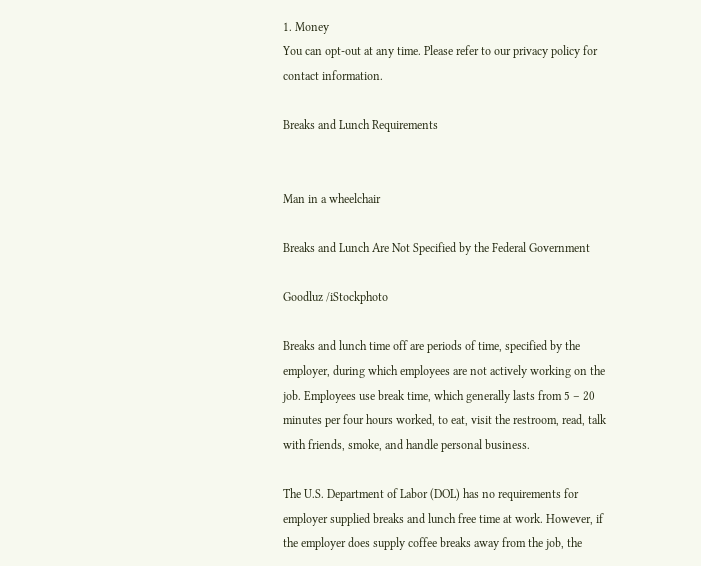1. Money
You can opt-out at any time. Please refer to our privacy policy for contact information.

Breaks and Lunch Requirements


Man in a wheelchair

Breaks and Lunch Are Not Specified by the Federal Government

Goodluz /iStockphoto

Breaks and lunch time off are periods of time, specified by the employer, during which employees are not actively working on the job. Employees use break time, which generally lasts from 5 – 20 minutes per four hours worked, to eat, visit the restroom, read, talk with friends, smoke, and handle personal business.

The U.S. Department of Labor (DOL) has no requirements for employer supplied breaks and lunch free time at work. However, if the employer does supply coffee breaks away from the job, the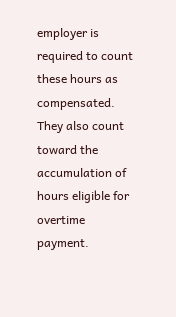employer is required to count these hours as compensated. They also count toward the accumulation of hours eligible for overtime payment.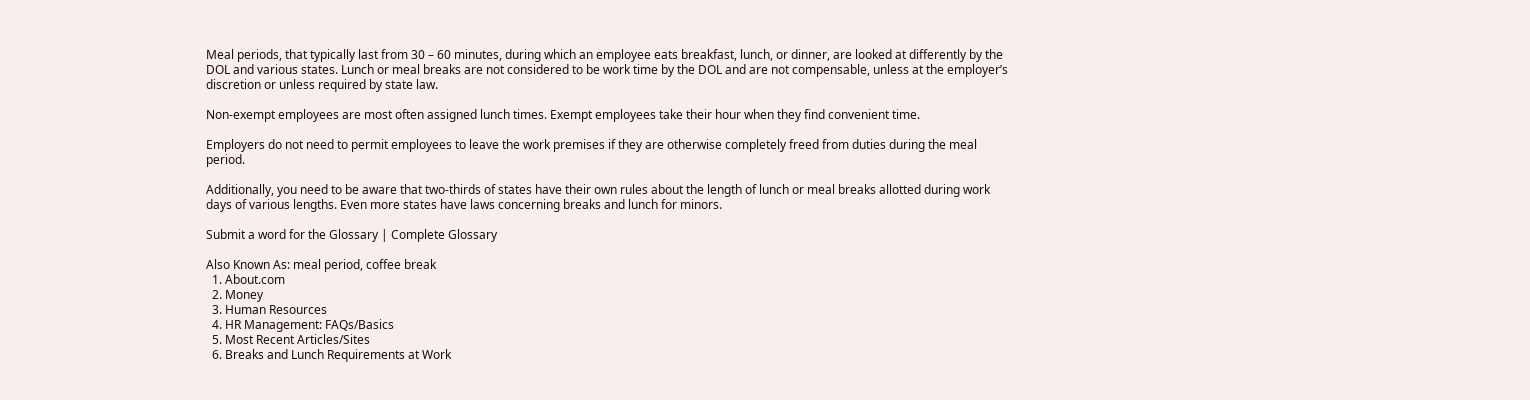Meal periods, that typically last from 30 – 60 minutes, during which an employee eats breakfast, lunch, or dinner, are looked at differently by the DOL and various states. Lunch or meal breaks are not considered to be work time by the DOL and are not compensable, unless at the employer’s discretion or unless required by state law.

Non-exempt employees are most often assigned lunch times. Exempt employees take their hour when they find convenient time.

Employers do not need to permit employees to leave the work premises if they are otherwise completely freed from duties during the meal period.

Additionally, you need to be aware that two-thirds of states have their own rules about the length of lunch or meal breaks allotted during work days of various lengths. Even more states have laws concerning breaks and lunch for minors.

Submit a word for the Glossary | Complete Glossary

Also Known As: meal period, coffee break
  1. About.com
  2. Money
  3. Human Resources
  4. HR Management: FAQs/Basics
  5. Most Recent Articles/Sites
  6. Breaks and Lunch Requirements at Work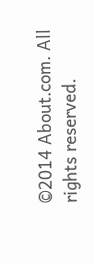©2014 About.com. All rights reserved.